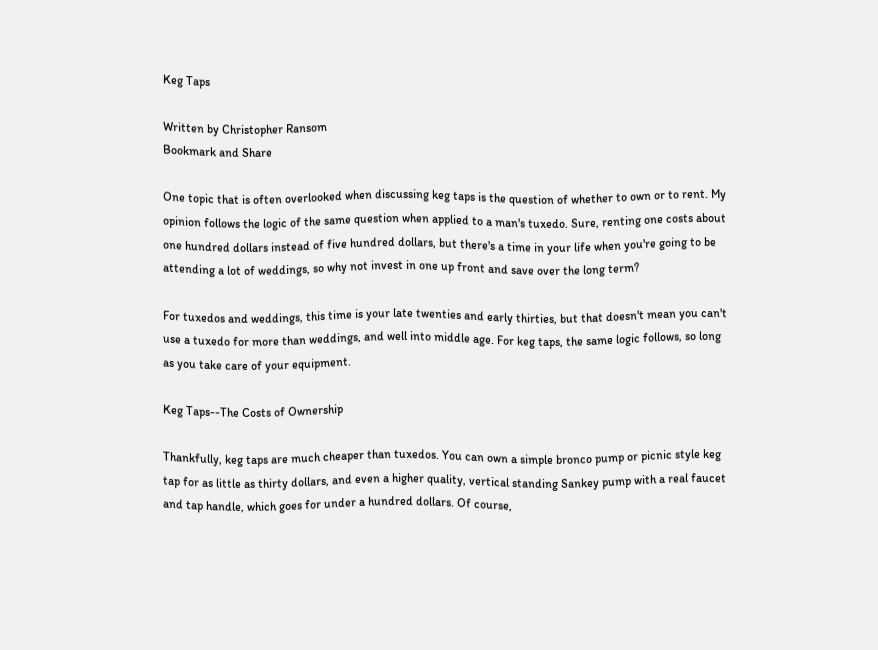Keg Taps

Written by Christopher Ransom
Bookmark and Share

One topic that is often overlooked when discussing keg taps is the question of whether to own or to rent. My opinion follows the logic of the same question when applied to a man's tuxedo. Sure, renting one costs about one hundred dollars instead of five hundred dollars, but there's a time in your life when you're going to be attending a lot of weddings, so why not invest in one up front and save over the long term?

For tuxedos and weddings, this time is your late twenties and early thirties, but that doesn't mean you can't use a tuxedo for more than weddings, and well into middle age. For keg taps, the same logic follows, so long as you take care of your equipment.

Keg Taps--The Costs of Ownership

Thankfully, keg taps are much cheaper than tuxedos. You can own a simple bronco pump or picnic style keg tap for as little as thirty dollars, and even a higher quality, vertical standing Sankey pump with a real faucet and tap handle, which goes for under a hundred dollars. Of course,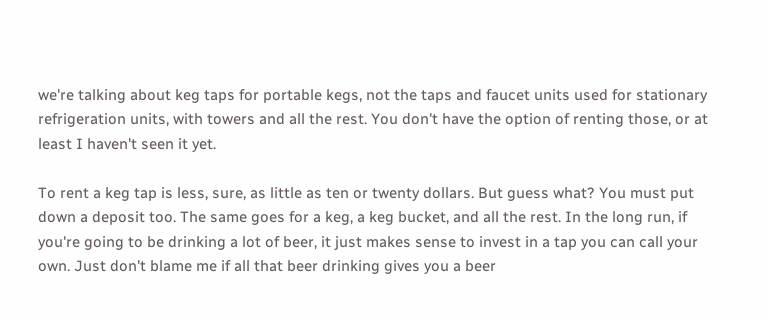we're talking about keg taps for portable kegs, not the taps and faucet units used for stationary refrigeration units, with towers and all the rest. You don't have the option of renting those, or at least I haven't seen it yet.

To rent a keg tap is less, sure, as little as ten or twenty dollars. But guess what? You must put down a deposit too. The same goes for a keg, a keg bucket, and all the rest. In the long run, if you're going to be drinking a lot of beer, it just makes sense to invest in a tap you can call your own. Just don't blame me if all that beer drinking gives you a beer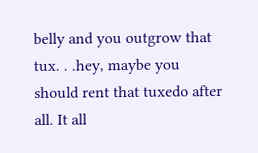belly and you outgrow that tux. . .hey, maybe you should rent that tuxedo after all. It all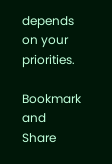depends on your priorities.

Bookmark and Share